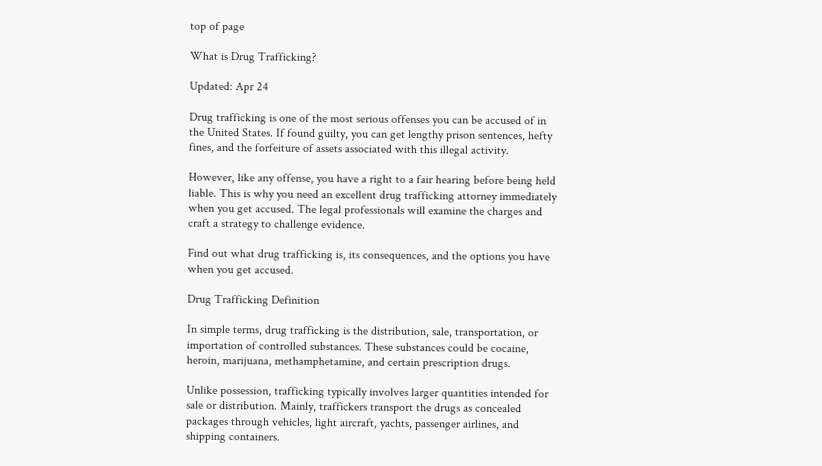top of page

What is Drug Trafficking?

Updated: Apr 24

Drug trafficking is one of the most serious offenses you can be accused of in the United States. If found guilty, you can get lengthy prison sentences, hefty fines, and the forfeiture of assets associated with this illegal activity.

However, like any offense, you have a right to a fair hearing before being held liable. This is why you need an excellent drug trafficking attorney immediately when you get accused. The legal professionals will examine the charges and craft a strategy to challenge evidence.

Find out what drug trafficking is, its consequences, and the options you have when you get accused.

Drug Trafficking Definition

In simple terms, drug trafficking is the distribution, sale, transportation, or importation of controlled substances. These substances could be cocaine, heroin, marijuana, methamphetamine, and certain prescription drugs.

Unlike possession, trafficking typically involves larger quantities intended for sale or distribution. Mainly, traffickers transport the drugs as concealed packages through vehicles, light aircraft, yachts, passenger airlines, and shipping containers.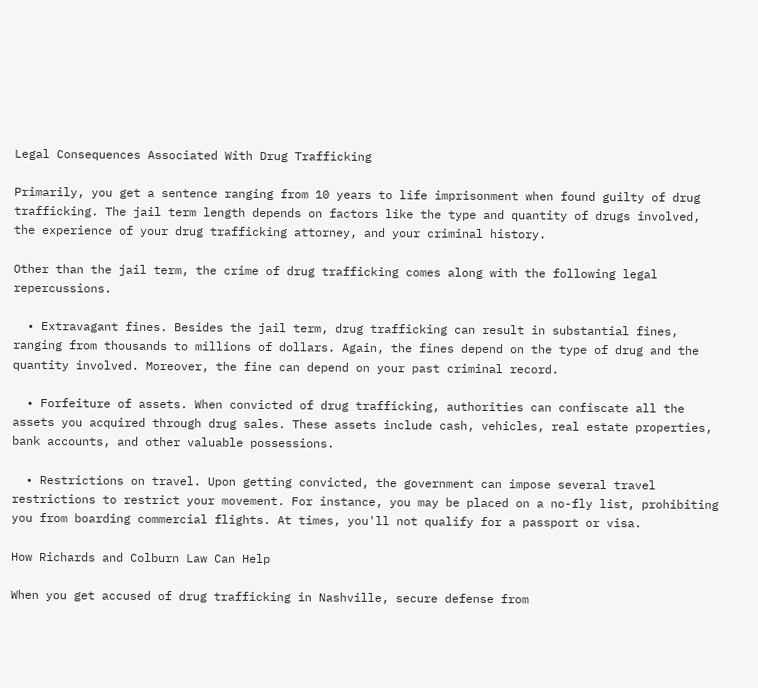Legal Consequences Associated With Drug Trafficking

Primarily, you get a sentence ranging from 10 years to life imprisonment when found guilty of drug trafficking. The jail term length depends on factors like the type and quantity of drugs involved, the experience of your drug trafficking attorney, and your criminal history.

Other than the jail term, the crime of drug trafficking comes along with the following legal repercussions.

  • Extravagant fines. Besides the jail term, drug trafficking can result in substantial fines, ranging from thousands to millions of dollars. Again, the fines depend on the type of drug and the quantity involved. Moreover, the fine can depend on your past criminal record.

  • Forfeiture of assets. When convicted of drug trafficking, authorities can confiscate all the assets you acquired through drug sales. These assets include cash, vehicles, real estate properties, bank accounts, and other valuable possessions.

  • Restrictions on travel. Upon getting convicted, the government can impose several travel restrictions to restrict your movement. For instance, you may be placed on a no-fly list, prohibiting you from boarding commercial flights. At times, you'll not qualify for a passport or visa.

How Richards and Colburn Law Can Help

When you get accused of drug trafficking in Nashville, secure defense from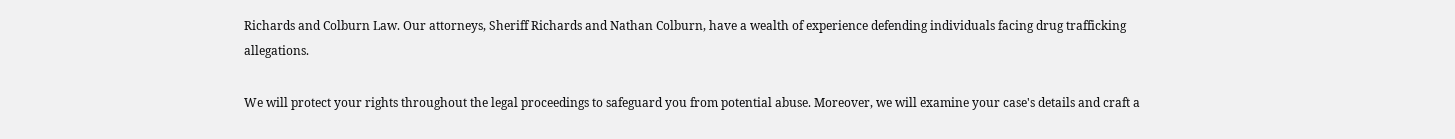Richards and Colburn Law. Our attorneys, Sheriff Richards and Nathan Colburn, have a wealth of experience defending individuals facing drug trafficking allegations.

We will protect your rights throughout the legal proceedings to safeguard you from potential abuse. Moreover, we will examine your case's details and craft a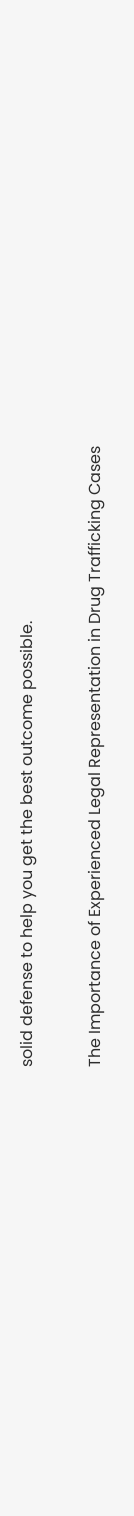solid defense to help you get the best outcome possible.

The Importance of Experienced Legal Representation in Drug Trafficking Cases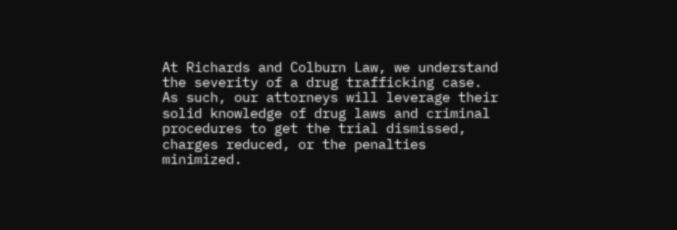At Richards and Colburn Law, we understand the severity of a drug trafficking case. As such, our attorneys will leverage their solid knowledge of drug laws and criminal procedures to get the trial dismissed, charges reduced, or the penalties minimized.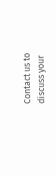Contact us to discuss your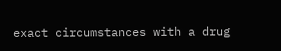exact circumstances with a drug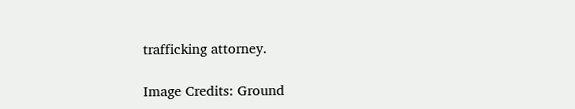trafficking attorney.

Image Credits: Ground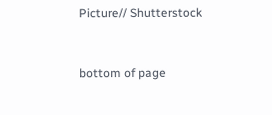Picture// Shutterstock


bottom of page